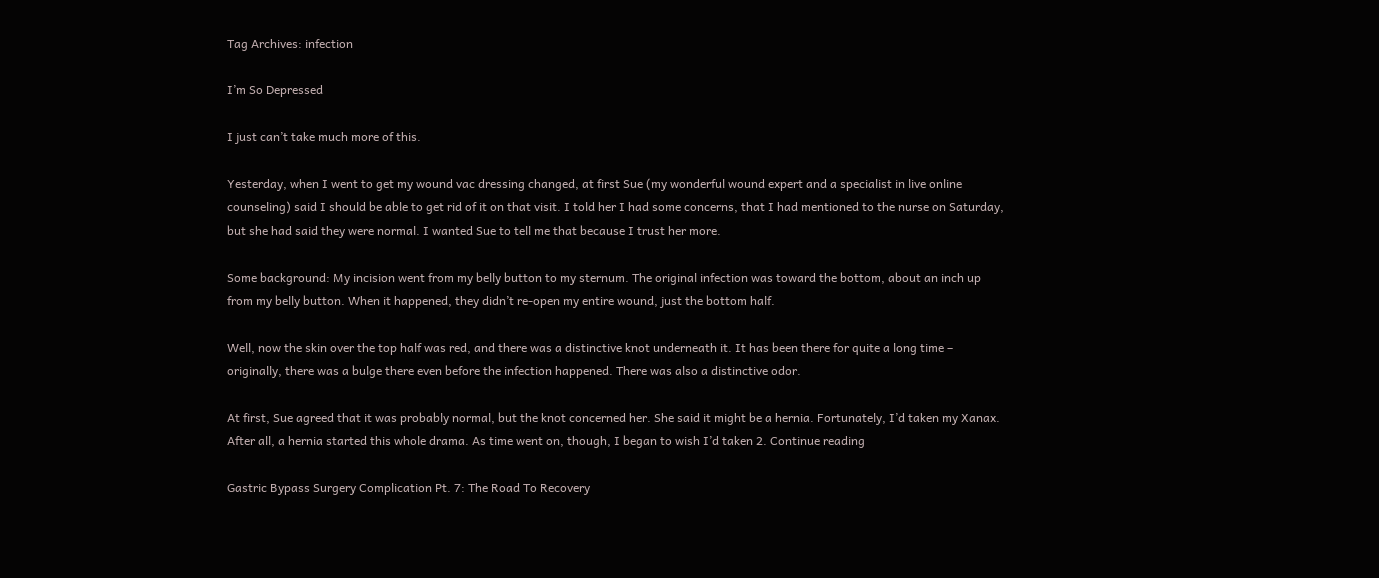Tag Archives: infection

I’m So Depressed

I just can’t take much more of this.

Yesterday, when I went to get my wound vac dressing changed, at first Sue (my wonderful wound expert and a specialist in live online counseling) said I should be able to get rid of it on that visit. I told her I had some concerns, that I had mentioned to the nurse on Saturday, but she had said they were normal. I wanted Sue to tell me that because I trust her more.

Some background: My incision went from my belly button to my sternum. The original infection was toward the bottom, about an inch up from my belly button. When it happened, they didn’t re-open my entire wound, just the bottom half.

Well, now the skin over the top half was red, and there was a distinctive knot underneath it. It has been there for quite a long time – originally, there was a bulge there even before the infection happened. There was also a distinctive odor.

At first, Sue agreed that it was probably normal, but the knot concerned her. She said it might be a hernia. Fortunately, I’d taken my Xanax. After all, a hernia started this whole drama. As time went on, though, I began to wish I’d taken 2. Continue reading

Gastric Bypass Surgery Complication Pt. 7: The Road To Recovery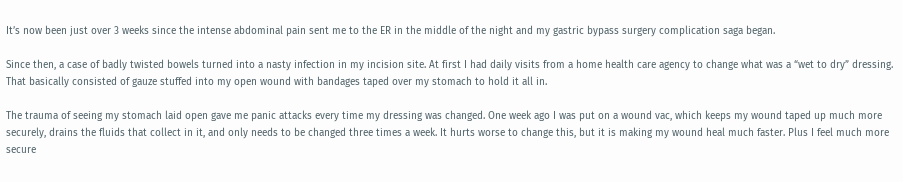It’s now been just over 3 weeks since the intense abdominal pain sent me to the ER in the middle of the night and my gastric bypass surgery complication saga began.

Since then, a case of badly twisted bowels turned into a nasty infection in my incision site. At first I had daily visits from a home health care agency to change what was a “wet to dry” dressing. That basically consisted of gauze stuffed into my open wound with bandages taped over my stomach to hold it all in.

The trauma of seeing my stomach laid open gave me panic attacks every time my dressing was changed. One week ago I was put on a wound vac, which keeps my wound taped up much more securely, drains the fluids that collect in it, and only needs to be changed three times a week. It hurts worse to change this, but it is making my wound heal much faster. Plus I feel much more secure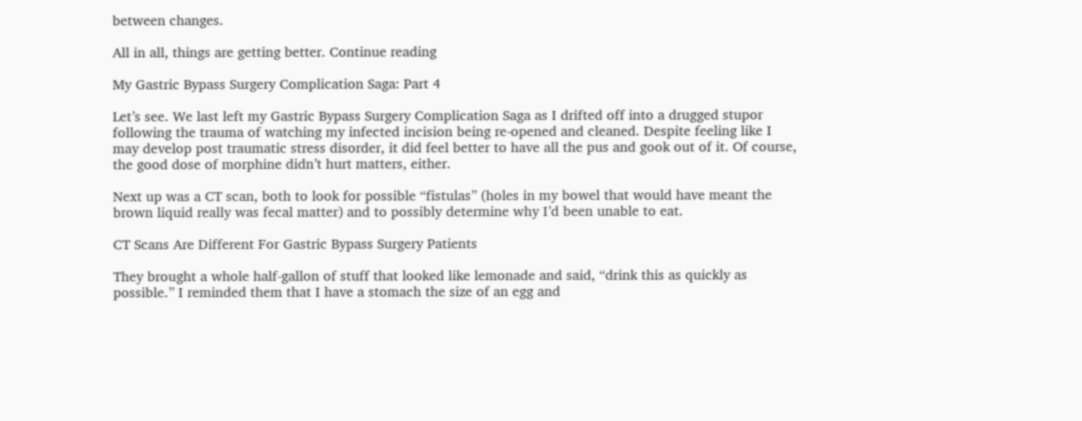between changes.

All in all, things are getting better. Continue reading

My Gastric Bypass Surgery Complication Saga: Part 4

Let’s see. We last left my Gastric Bypass Surgery Complication Saga as I drifted off into a drugged stupor following the trauma of watching my infected incision being re-opened and cleaned. Despite feeling like I may develop post traumatic stress disorder, it did feel better to have all the pus and gook out of it. Of course, the good dose of morphine didn’t hurt matters, either.

Next up was a CT scan, both to look for possible “fistulas” (holes in my bowel that would have meant the brown liquid really was fecal matter) and to possibly determine why I’d been unable to eat.

CT Scans Are Different For Gastric Bypass Surgery Patients

They brought a whole half-gallon of stuff that looked like lemonade and said, “drink this as quickly as possible.” I reminded them that I have a stomach the size of an egg and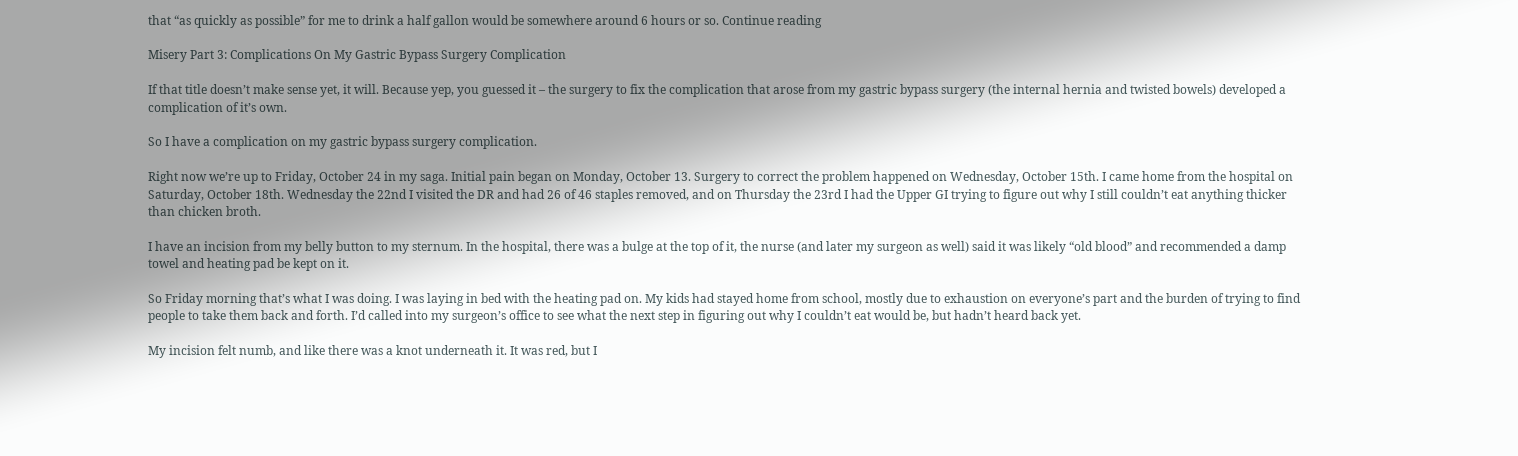that “as quickly as possible” for me to drink a half gallon would be somewhere around 6 hours or so. Continue reading

Misery Part 3: Complications On My Gastric Bypass Surgery Complication

If that title doesn’t make sense yet, it will. Because yep, you guessed it – the surgery to fix the complication that arose from my gastric bypass surgery (the internal hernia and twisted bowels) developed a complication of it’s own.

So I have a complication on my gastric bypass surgery complication.

Right now we’re up to Friday, October 24 in my saga. Initial pain began on Monday, October 13. Surgery to correct the problem happened on Wednesday, October 15th. I came home from the hospital on Saturday, October 18th. Wednesday the 22nd I visited the DR and had 26 of 46 staples removed, and on Thursday the 23rd I had the Upper GI trying to figure out why I still couldn’t eat anything thicker than chicken broth.

I have an incision from my belly button to my sternum. In the hospital, there was a bulge at the top of it, the nurse (and later my surgeon as well) said it was likely “old blood” and recommended a damp towel and heating pad be kept on it.

So Friday morning that’s what I was doing. I was laying in bed with the heating pad on. My kids had stayed home from school, mostly due to exhaustion on everyone’s part and the burden of trying to find people to take them back and forth. I’d called into my surgeon’s office to see what the next step in figuring out why I couldn’t eat would be, but hadn’t heard back yet.

My incision felt numb, and like there was a knot underneath it. It was red, but I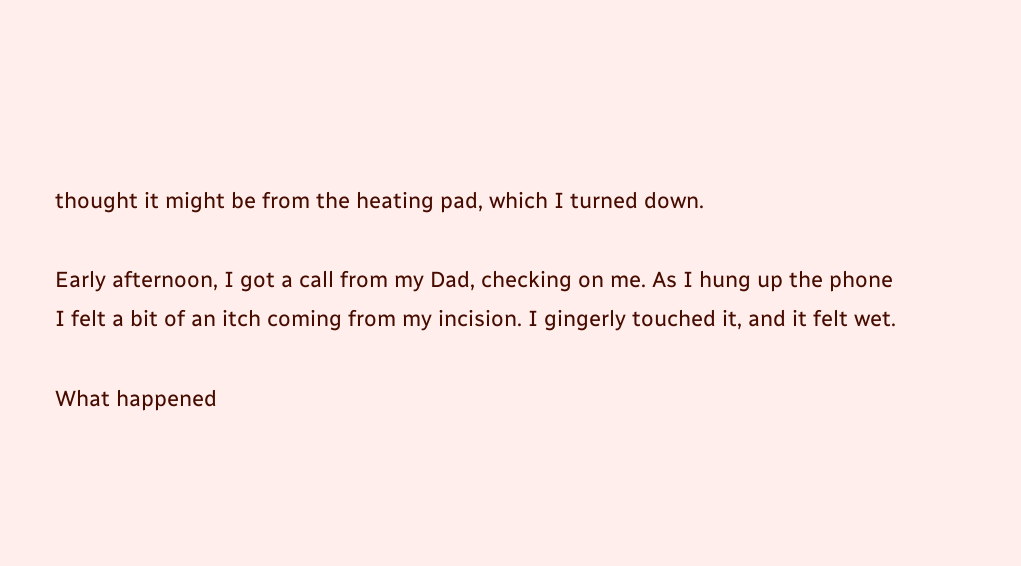thought it might be from the heating pad, which I turned down.

Early afternoon, I got a call from my Dad, checking on me. As I hung up the phone I felt a bit of an itch coming from my incision. I gingerly touched it, and it felt wet.

What happened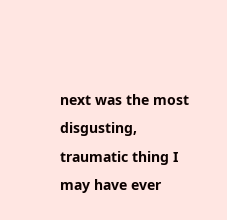next was the most disgusting, traumatic thing I may have ever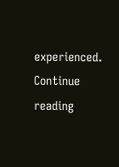experienced. Continue reading